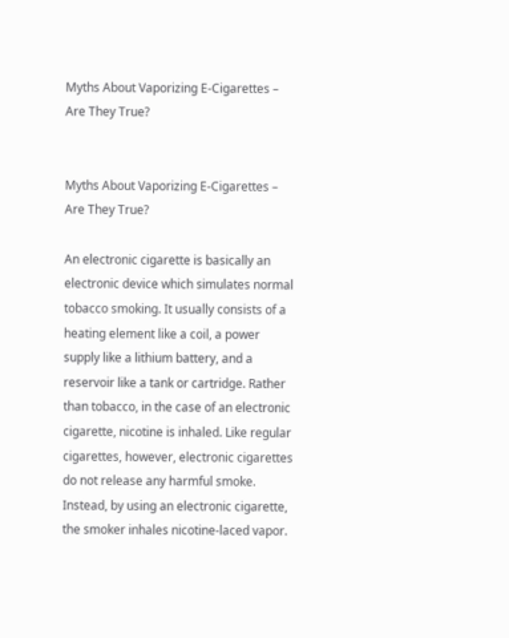Myths About Vaporizing E-Cigarettes – Are They True?


Myths About Vaporizing E-Cigarettes – Are They True?

An electronic cigarette is basically an electronic device which simulates normal tobacco smoking. It usually consists of a heating element like a coil, a power supply like a lithium battery, and a reservoir like a tank or cartridge. Rather than tobacco, in the case of an electronic cigarette, nicotine is inhaled. Like regular cigarettes, however, electronic cigarettes do not release any harmful smoke. Instead, by using an electronic cigarette, the smoker inhales nicotine-laced vapor.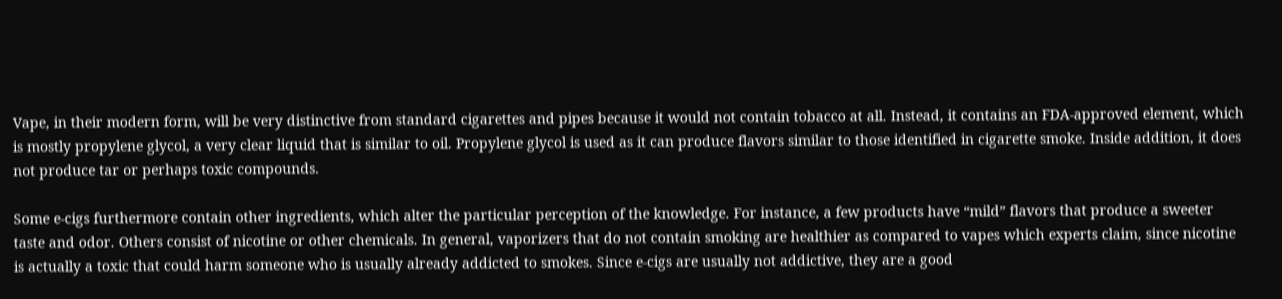Vape, in their modern form, will be very distinctive from standard cigarettes and pipes because it would not contain tobacco at all. Instead, it contains an FDA-approved element, which is mostly propylene glycol, a very clear liquid that is similar to oil. Propylene glycol is used as it can produce flavors similar to those identified in cigarette smoke. Inside addition, it does not produce tar or perhaps toxic compounds.

Some e-cigs furthermore contain other ingredients, which alter the particular perception of the knowledge. For instance, a few products have “mild” flavors that produce a sweeter taste and odor. Others consist of nicotine or other chemicals. In general, vaporizers that do not contain smoking are healthier as compared to vapes which experts claim, since nicotine is actually a toxic that could harm someone who is usually already addicted to smokes. Since e-cigs are usually not addictive, they are a good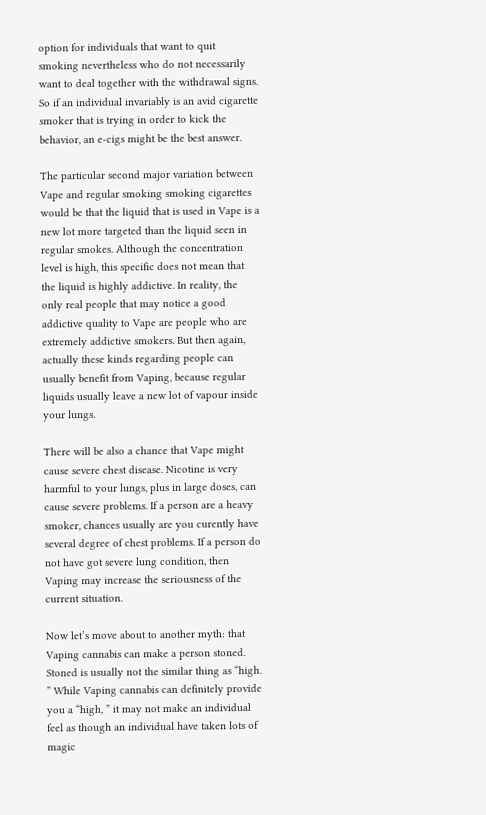option for individuals that want to quit smoking nevertheless who do not necessarily want to deal together with the withdrawal signs. So if an individual invariably is an avid cigarette smoker that is trying in order to kick the behavior, an e-cigs might be the best answer.

The particular second major variation between Vape and regular smoking smoking cigarettes would be that the liquid that is used in Vape is a new lot more targeted than the liquid seen in regular smokes. Although the concentration level is high, this specific does not mean that the liquid is highly addictive. In reality, the only real people that may notice a good addictive quality to Vape are people who are extremely addictive smokers. But then again, actually these kinds regarding people can usually benefit from Vaping, because regular liquids usually leave a new lot of vapour inside your lungs.

There will be also a chance that Vape might cause severe chest disease. Nicotine is very harmful to your lungs, plus in large doses, can cause severe problems. If a person are a heavy smoker, chances usually are you curently have several degree of chest problems. If a person do not have got severe lung condition, then Vaping may increase the seriousness of the current situation.

Now let’s move about to another myth: that Vaping cannabis can make a person stoned. Stoned is usually not the similar thing as “high. ” While Vaping cannabis can definitely provide you a “high, ” it may not make an individual feel as though an individual have taken lots of magic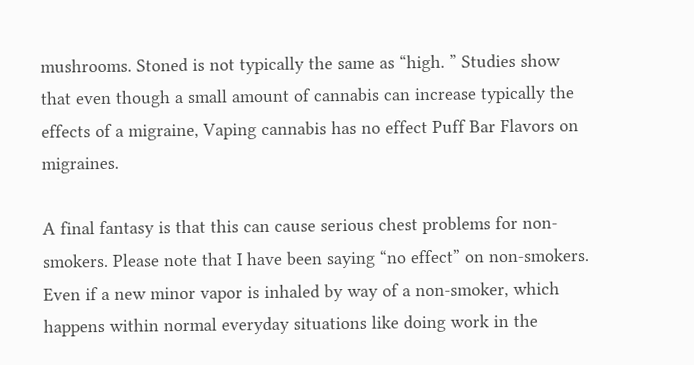mushrooms. Stoned is not typically the same as “high. ” Studies show that even though a small amount of cannabis can increase typically the effects of a migraine, Vaping cannabis has no effect Puff Bar Flavors on migraines.

A final fantasy is that this can cause serious chest problems for non-smokers. Please note that I have been saying “no effect” on non-smokers. Even if a new minor vapor is inhaled by way of a non-smoker, which happens within normal everyday situations like doing work in the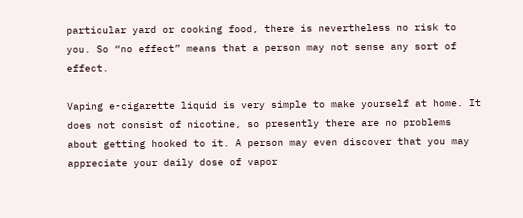particular yard or cooking food, there is nevertheless no risk to you. So “no effect” means that a person may not sense any sort of effect.

Vaping e-cigarette liquid is very simple to make yourself at home. It does not consist of nicotine, so presently there are no problems about getting hooked to it. A person may even discover that you may appreciate your daily dose of vapor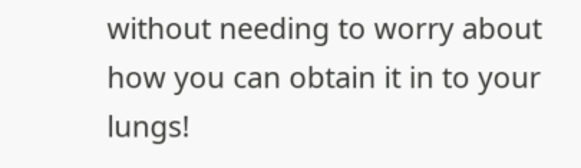without needing to worry about how you can obtain it in to your lungs!